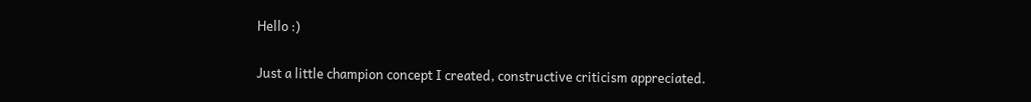Hello :)

Just a little champion concept I created, constructive criticism appreciated.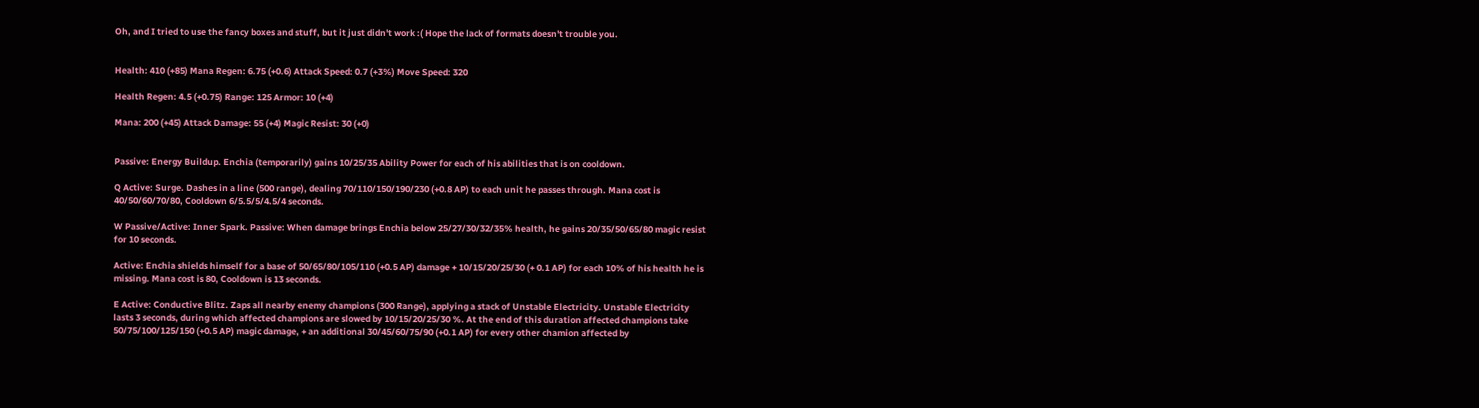Oh, and I tried to use the fancy boxes and stuff, but it just didn't work :( Hope the lack of formats doesn't trouble you.


Health: 410 (+85) Mana Regen: 6.75 (+0.6) Attack Speed: 0.7 (+3%) Move Speed: 320

Health Regen: 4.5 (+0.75) Range: 125 Armor: 10 (+4)

Mana: 200 (+45) Attack Damage: 55 (+4) Magic Resist: 30 (+0)


Passive: Energy Buildup. Enchia (temporarily) gains 10/25/35 Ability Power for each of his abilities that is on cooldown.

Q Active: Surge. Dashes in a line (500 range), dealing 70/110/150/190/230 (+0.8 AP) to each unit he passes through. Mana cost is 40/50/60/70/80, Cooldown 6/5.5/5/4.5/4 seconds.

W Passive/Active: Inner Spark. Passive: When damage brings Enchia below 25/27/30/32/35% health, he gains 20/35/50/65/80 magic resist for 10 seconds.

Active: Enchia shields himself for a base of 50/65/80/105/110 (+0.5 AP) damage + 10/15/20/25/30 (+ 0.1 AP) for each 10% of his health he is missing. Mana cost is 80, Cooldown is 13 seconds.

E Active: Conductive Blitz. Zaps all nearby enemy champions (300 Range), applying a stack of Unstable Electricity. Unstable Electricity lasts 3 seconds, during which affected champions are slowed by 10/15/20/25/30 %. At the end of this duration affected champions take 50/75/100/125/150 (+0.5 AP) magic damage, + an additional 30/45/60/75/90 (+0.1 AP) for every other chamion affected by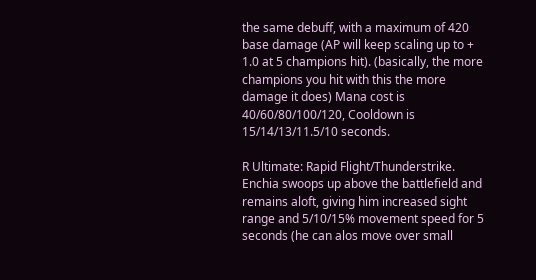the same debuff, with a maximum of 420 base damage (AP will keep scaling up to + 1.0 at 5 champions hit). (basically, the more champions you hit with this the more damage it does) Mana cost is 40/60/80/100/120, Cooldown is 15/14/13/11.5/10 seconds.

R Ultimate: Rapid Flight/Thunderstrike. Enchia swoops up above the battlefield and remains aloft, giving him increased sight range and 5/10/15% movement speed for 5 seconds (he can alos move over small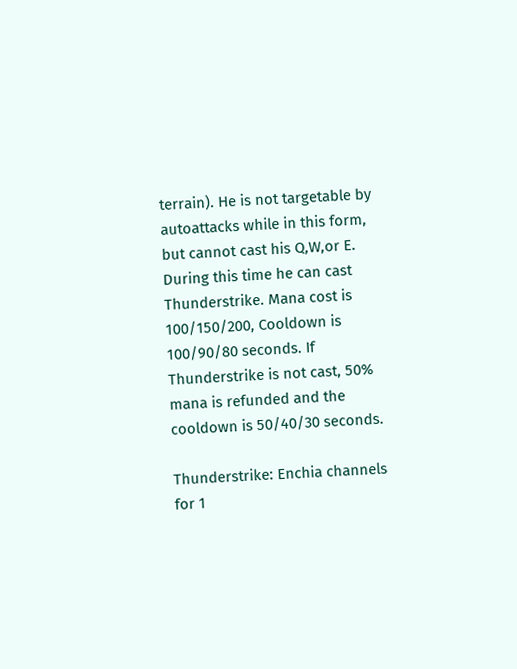terrain). He is not targetable by autoattacks while in this form, but cannot cast his Q,W,or E. During this time he can cast Thunderstrike. Mana cost is 100/150/200, Cooldown is 100/90/80 seconds. If Thunderstrike is not cast, 50% mana is refunded and the cooldown is 50/40/30 seconds.

Thunderstrike: Enchia channels for 1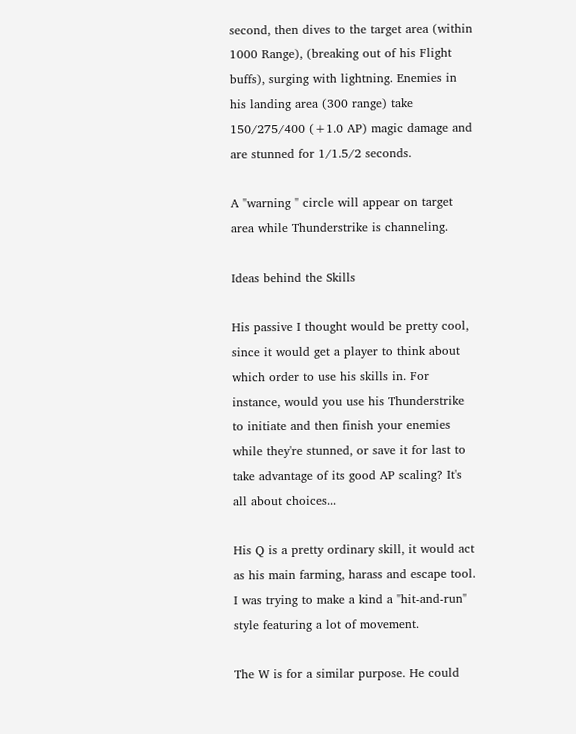second, then dives to the target area (within 1000 Range), (breaking out of his Flight buffs), surging with lightning. Enemies in his landing area (300 range) take 150/275/400 (+1.0 AP) magic damage and are stunned for 1/1.5/2 seconds.

A "warning " circle will appear on target area while Thunderstrike is channeling.

Ideas behind the Skills

His passive I thought would be pretty cool, since it would get a player to think about which order to use his skills in. For instance, would you use his Thunderstrike to initiate and then finish your enemies while they're stunned, or save it for last to take advantage of its good AP scaling? It's all about choices...

His Q is a pretty ordinary skill, it would act as his main farming, harass and escape tool. I was trying to make a kind a "hit-and-run" style featuring a lot of movement.

The W is for a similar purpose. He could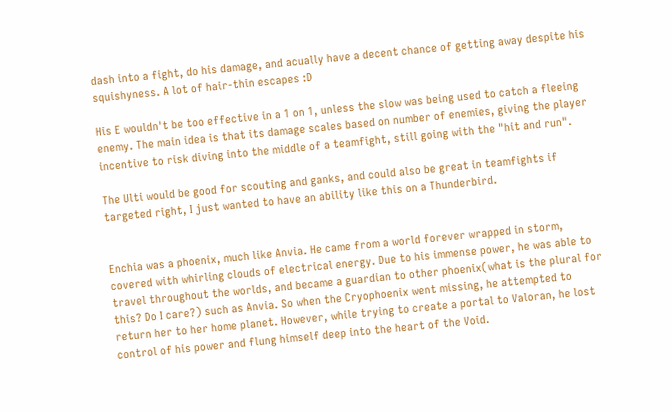dash into a fight, do his damage, and acually have a decent chance of getting away despite his squishyness. A lot of hair-thin escapes :D

His E wouldn't be too effective in a 1 on 1, unless the slow was being used to catch a fleeing enemy. The main idea is that its damage scales based on number of enemies, giving the player incentive to risk diving into the middle of a teamfight, still going with the "hit and run".

The Ulti would be good for scouting and ganks, and could also be great in teamfights if targeted right, I just wanted to have an ability like this on a Thunderbird.


Enchia was a phoenix, much like Anvia. He came from a world forever wrapped in storm, covered with whirling clouds of electrical energy. Due to his immense power, he was able to travel throughout the worlds, and became a guardian to other phoenix(what is the plural for this? Do I care?) such as Anvia. So when the Cryophoenix went missing, he attempted to return her to her home planet. However, while trying to create a portal to Valoran, he lost control of his power and flung himself deep into the heart of the Void.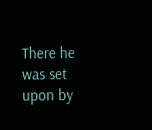There he was set upon by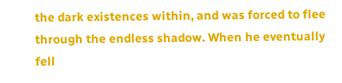the dark existences within, and was forced to flee through the endless shadow. When he eventually fell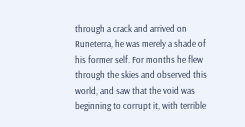through a crack and arrived on Runeterra, he was merely a shade of his former self. For months he flew through the skies and observed this world, and saw that the void was beginning to corrupt it, with terrible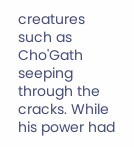creatures such as Cho'Gath seeping through the cracks. While his power had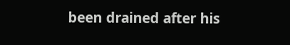been drained after his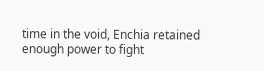time in the void, Enchia retained enough power to fight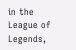in the League of Legends,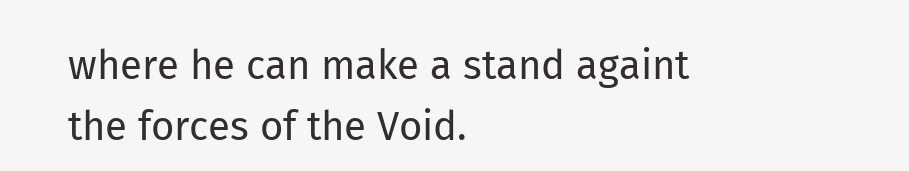where he can make a stand againt the forces of the Void.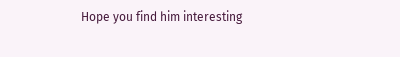Hope you find him interesting